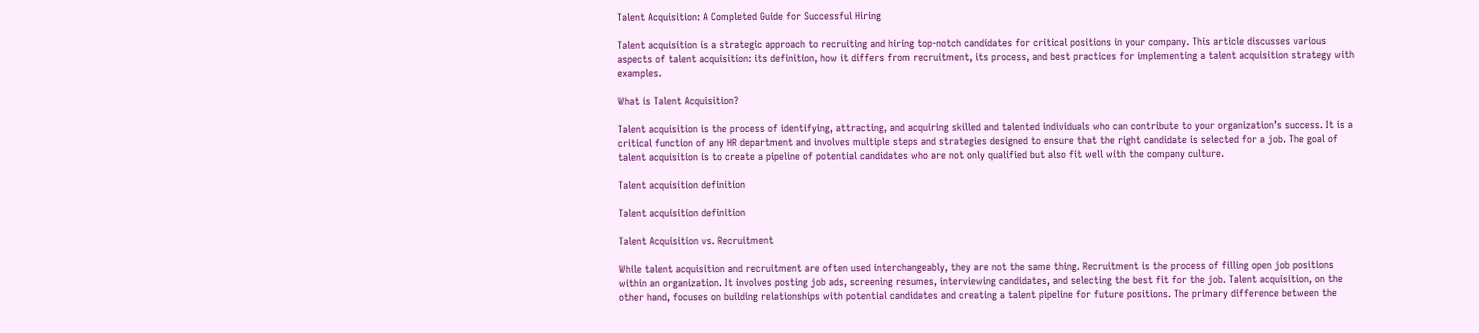Talent Acquisition: A Completed Guide for Successful Hiring

Talent acquisition is a strategic approach to recruiting and hiring top-notch candidates for critical positions in your company. This article discusses various aspects of talent acquisition: its definition, how it differs from recruitment, its process, and best practices for implementing a talent acquisition strategy with examples.

What is Talent Acquisition?

Talent acquisition is the process of identifying, attracting, and acquiring skilled and talented individuals who can contribute to your organization’s success. It is a critical function of any HR department and involves multiple steps and strategies designed to ensure that the right candidate is selected for a job. The goal of talent acquisition is to create a pipeline of potential candidates who are not only qualified but also fit well with the company culture.

Talent acquisition definition

Talent acquisition definition

Talent Acquisition vs. Recruitment

While talent acquisition and recruitment are often used interchangeably, they are not the same thing. Recruitment is the process of filling open job positions within an organization. It involves posting job ads, screening resumes, interviewing candidates, and selecting the best fit for the job. Talent acquisition, on the other hand, focuses on building relationships with potential candidates and creating a talent pipeline for future positions. The primary difference between the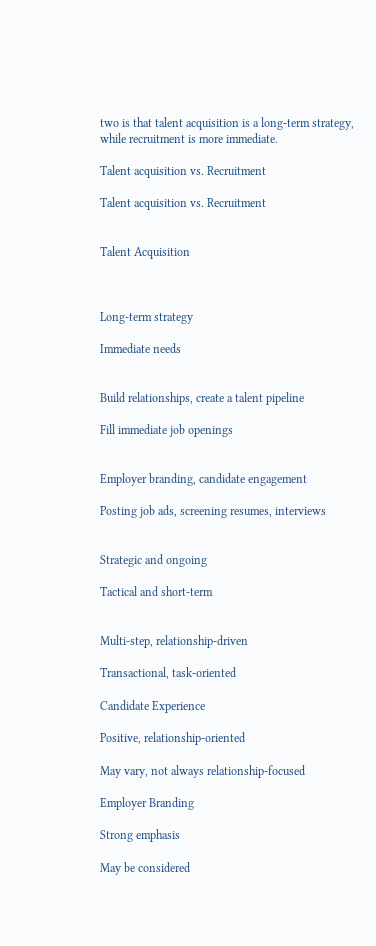two is that talent acquisition is a long-term strategy, while recruitment is more immediate.

Talent acquisition vs. Recruitment

Talent acquisition vs. Recruitment


Talent Acquisition



Long-term strategy

Immediate needs


Build relationships, create a talent pipeline

Fill immediate job openings


Employer branding, candidate engagement

Posting job ads, screening resumes, interviews


Strategic and ongoing

Tactical and short-term


Multi-step, relationship-driven

Transactional, task-oriented

Candidate Experience

Positive, relationship-oriented

May vary, not always relationship-focused

Employer Branding

Strong emphasis

May be considered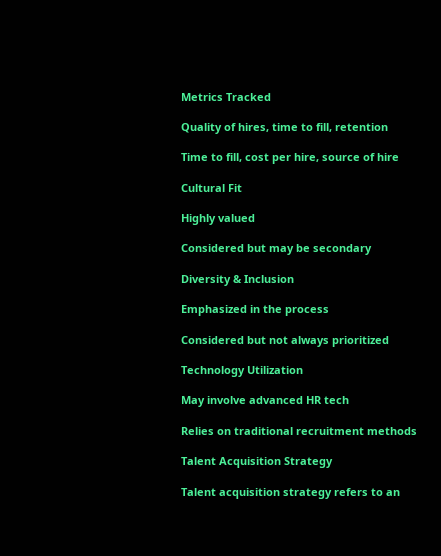Metrics Tracked

Quality of hires, time to fill, retention

Time to fill, cost per hire, source of hire

Cultural Fit

Highly valued

Considered but may be secondary

Diversity & Inclusion

Emphasized in the process

Considered but not always prioritized

Technology Utilization

May involve advanced HR tech

Relies on traditional recruitment methods

Talent Acquisition Strategy

Talent acquisition strategy refers to an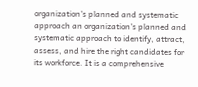organization's planned and systematic approach an organization's planned and systematic approach to identify, attract, assess, and hire the right candidates for its workforce. It is a comprehensive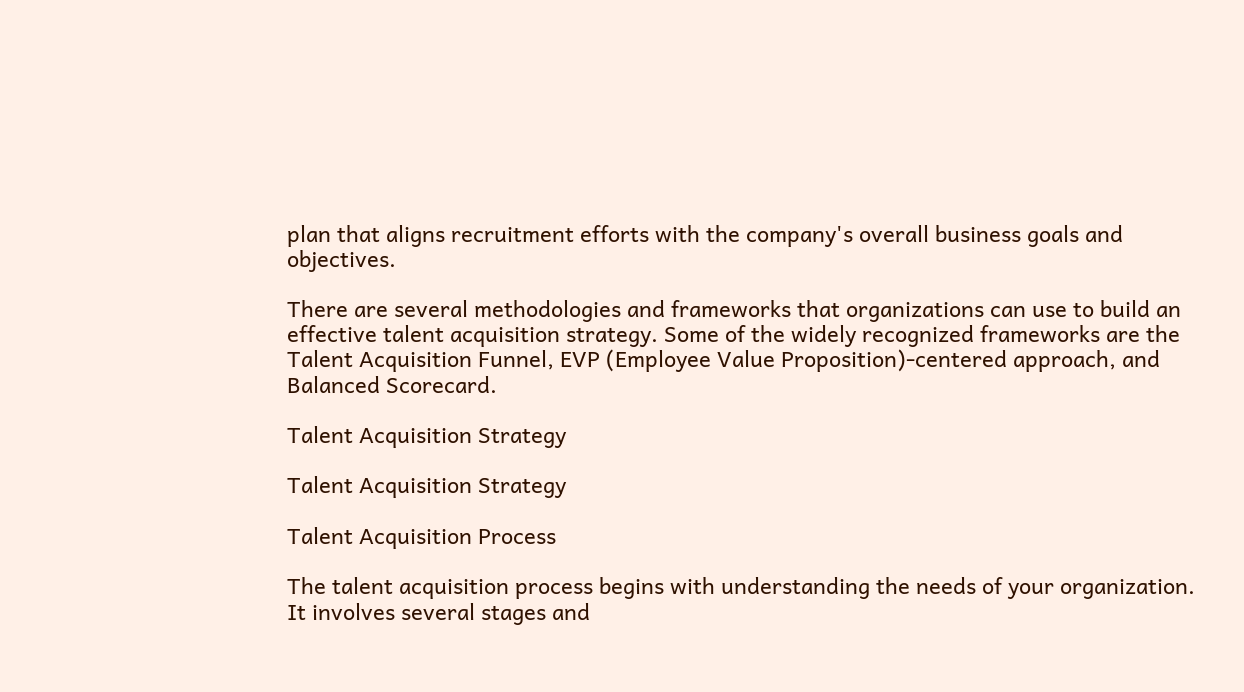plan that aligns recruitment efforts with the company's overall business goals and objectives.

There are several methodologies and frameworks that organizations can use to build an effective talent acquisition strategy. Some of the widely recognized frameworks are the Talent Acquisition Funnel, EVP (Employee Value Proposition)-centered approach, and Balanced Scorecard.

Talent Acquisition Strategy

Talent Acquisition Strategy

Talent Acquisition Process

The talent acquisition process begins with understanding the needs of your organization. It involves several stages and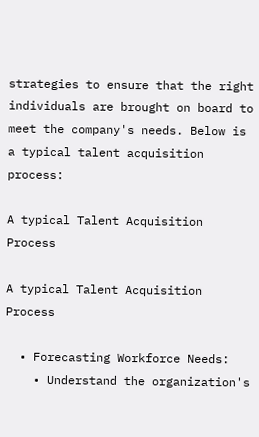strategies to ensure that the right individuals are brought on board to meet the company's needs. Below is a typical talent acquisition process:

A typical Talent Acquisition Process

A typical Talent Acquisition Process

  • Forecasting Workforce Needs:
    • Understand the organization's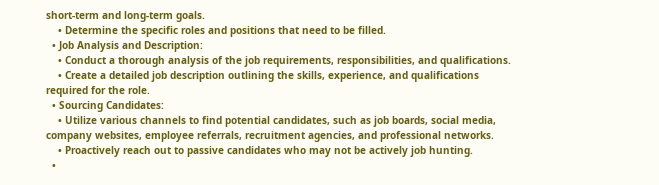short-term and long-term goals.
    • Determine the specific roles and positions that need to be filled.
  • Job Analysis and Description:
    • Conduct a thorough analysis of the job requirements, responsibilities, and qualifications.
    • Create a detailed job description outlining the skills, experience, and qualifications required for the role.
  • Sourcing Candidates:
    • Utilize various channels to find potential candidates, such as job boards, social media, company websites, employee referrals, recruitment agencies, and professional networks.
    • Proactively reach out to passive candidates who may not be actively job hunting.
  •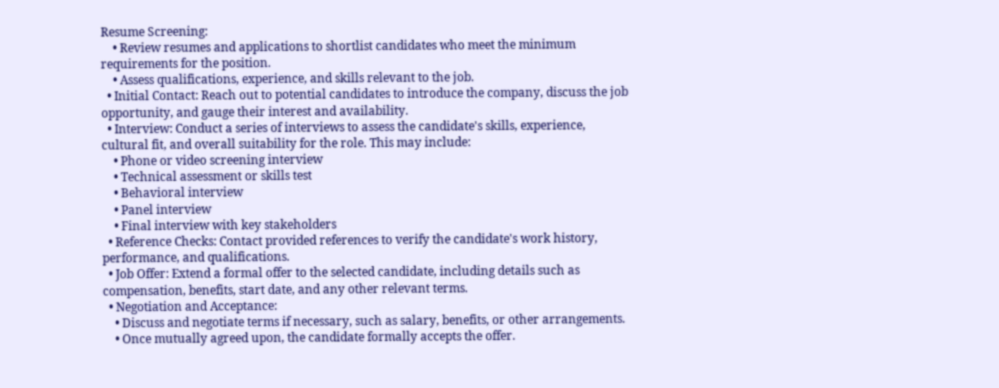Resume Screening:
    • Review resumes and applications to shortlist candidates who meet the minimum requirements for the position.
    • Assess qualifications, experience, and skills relevant to the job.
  • Initial Contact: Reach out to potential candidates to introduce the company, discuss the job opportunity, and gauge their interest and availability.
  • Interview: Conduct a series of interviews to assess the candidate's skills, experience, cultural fit, and overall suitability for the role. This may include:
    • Phone or video screening interview
    • Technical assessment or skills test
    • Behavioral interview
    • Panel interview
    • Final interview with key stakeholders
  • Reference Checks: Contact provided references to verify the candidate's work history, performance, and qualifications.
  • Job Offer: Extend a formal offer to the selected candidate, including details such as compensation, benefits, start date, and any other relevant terms.
  • Negotiation and Acceptance:
    • Discuss and negotiate terms if necessary, such as salary, benefits, or other arrangements.
    • Once mutually agreed upon, the candidate formally accepts the offer.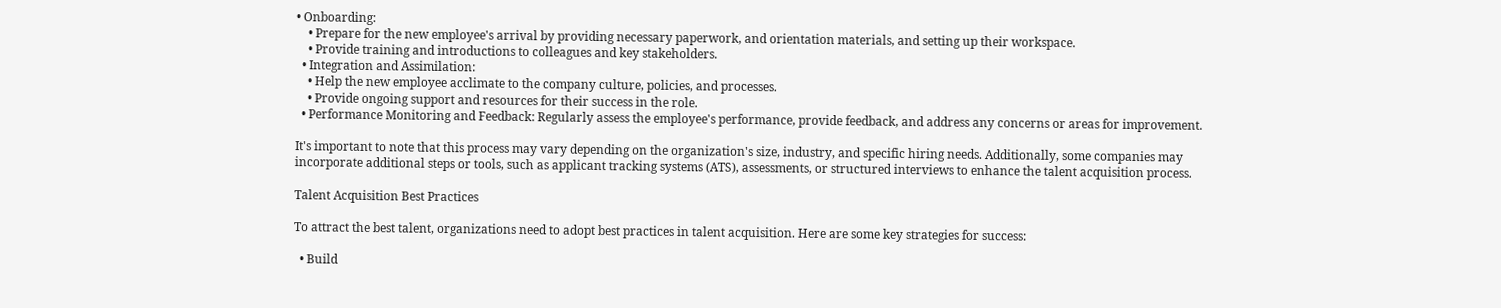• Onboarding:
    • Prepare for the new employee's arrival by providing necessary paperwork, and orientation materials, and setting up their workspace.
    • Provide training and introductions to colleagues and key stakeholders.
  • Integration and Assimilation:
    • Help the new employee acclimate to the company culture, policies, and processes.
    • Provide ongoing support and resources for their success in the role.
  • Performance Monitoring and Feedback: Regularly assess the employee's performance, provide feedback, and address any concerns or areas for improvement.

It's important to note that this process may vary depending on the organization's size, industry, and specific hiring needs. Additionally, some companies may incorporate additional steps or tools, such as applicant tracking systems (ATS), assessments, or structured interviews to enhance the talent acquisition process.

Talent Acquisition Best Practices

To attract the best talent, organizations need to adopt best practices in talent acquisition. Here are some key strategies for success:

  • Build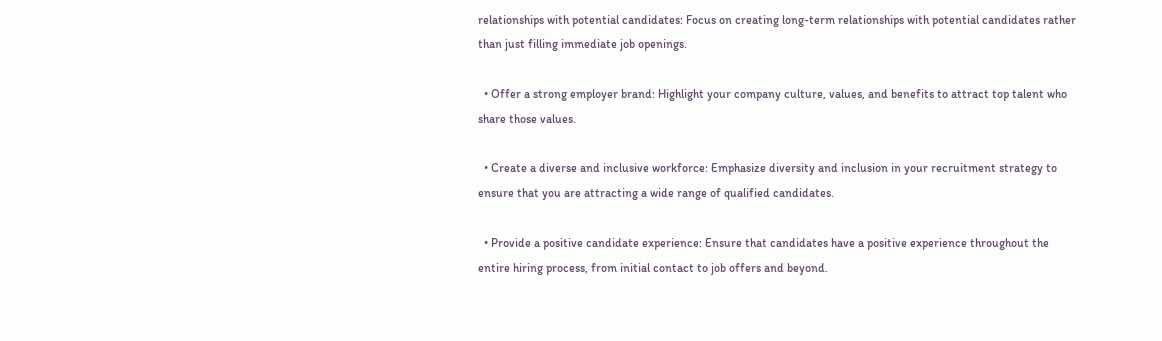relationships with potential candidates: Focus on creating long-term relationships with potential candidates rather than just filling immediate job openings.

  • Offer a strong employer brand: Highlight your company culture, values, and benefits to attract top talent who share those values.

  • Create a diverse and inclusive workforce: Emphasize diversity and inclusion in your recruitment strategy to ensure that you are attracting a wide range of qualified candidates.

  • Provide a positive candidate experience: Ensure that candidates have a positive experience throughout the entire hiring process, from initial contact to job offers and beyond.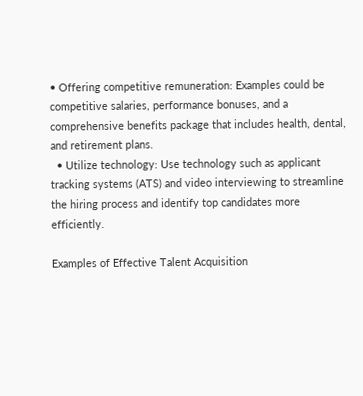• Offering competitive remuneration: Examples could be competitive salaries, performance bonuses, and a comprehensive benefits package that includes health, dental, and retirement plans.
  • Utilize technology: Use technology such as applicant tracking systems (ATS) and video interviewing to streamline the hiring process and identify top candidates more efficiently.

Examples of Effective Talent Acquisition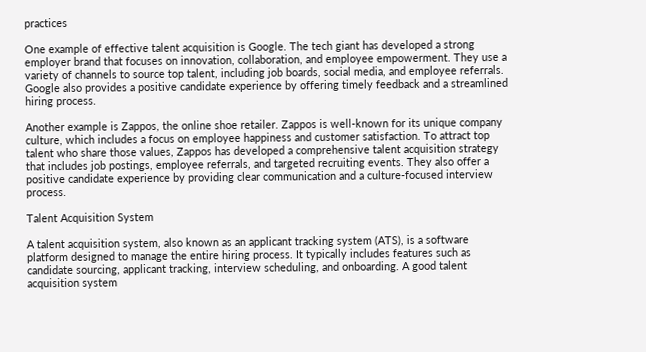practices

One example of effective talent acquisition is Google. The tech giant has developed a strong employer brand that focuses on innovation, collaboration, and employee empowerment. They use a variety of channels to source top talent, including job boards, social media, and employee referrals. Google also provides a positive candidate experience by offering timely feedback and a streamlined hiring process.

Another example is Zappos, the online shoe retailer. Zappos is well-known for its unique company culture, which includes a focus on employee happiness and customer satisfaction. To attract top talent who share those values, Zappos has developed a comprehensive talent acquisition strategy that includes job postings, employee referrals, and targeted recruiting events. They also offer a positive candidate experience by providing clear communication and a culture-focused interview process.

Talent Acquisition System

A talent acquisition system, also known as an applicant tracking system (ATS), is a software platform designed to manage the entire hiring process. It typically includes features such as candidate sourcing, applicant tracking, interview scheduling, and onboarding. A good talent acquisition system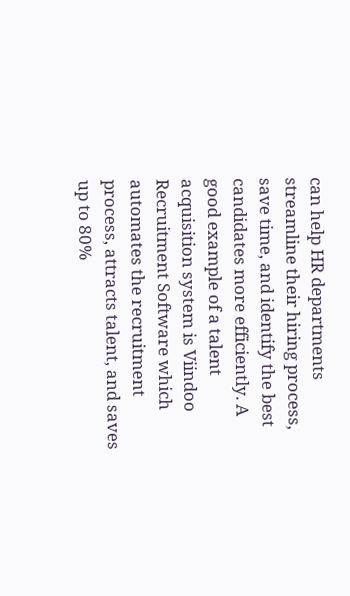can help HR departments streamline their hiring process, save time, and identify the best candidates more efficiently. A good example of a talent acquisition system is Viindoo Recruitment Software which automates the recruitment process, attracts talent, and saves up to 80%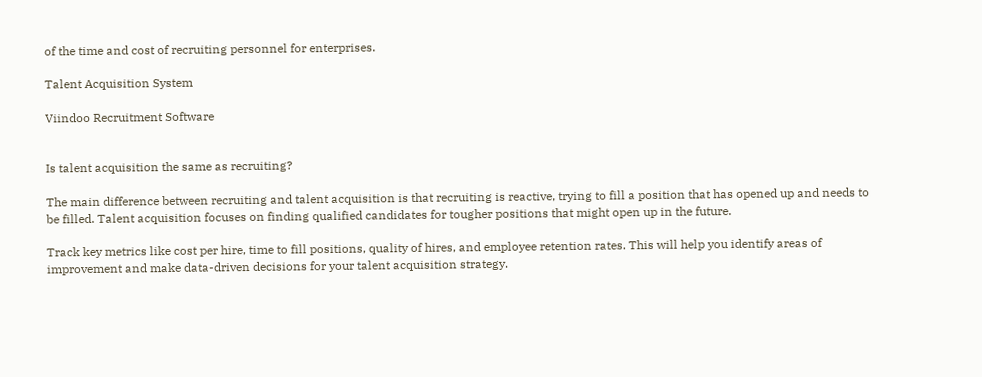of the time and cost of recruiting personnel for enterprises.

Talent Acquisition System

Viindoo Recruitment Software


Is talent acquisition the same as recruiting?

The main difference between recruiting and talent acquisition is that recruiting is reactive, trying to fill a position that has opened up and needs to be filled. Talent acquisition focuses on finding qualified candidates for tougher positions that might open up in the future.

Track key metrics like cost per hire, time to fill positions, quality of hires, and employee retention rates. This will help you identify areas of improvement and make data-driven decisions for your talent acquisition strategy.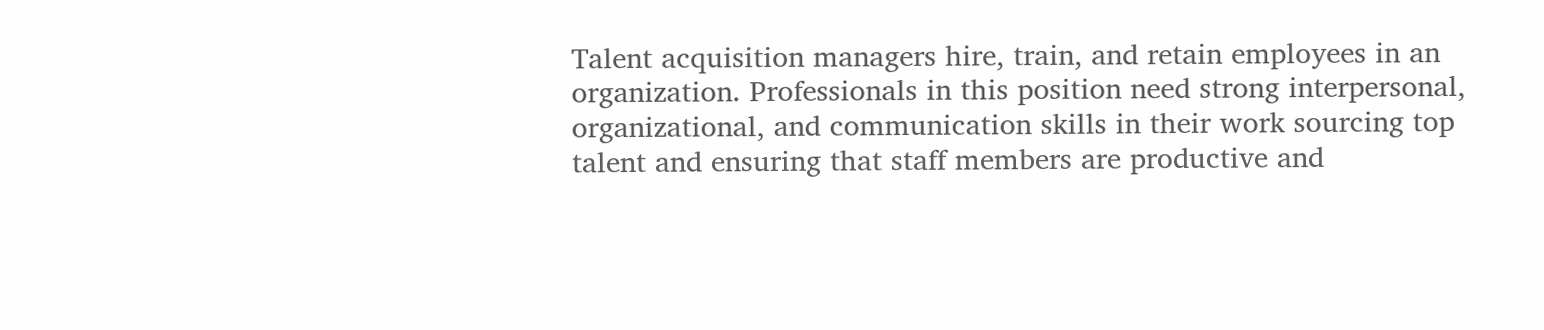Talent acquisition managers hire, train, and retain employees in an organization. Professionals in this position need strong interpersonal, organizational, and communication skills in their work sourcing top talent and ensuring that staff members are productive and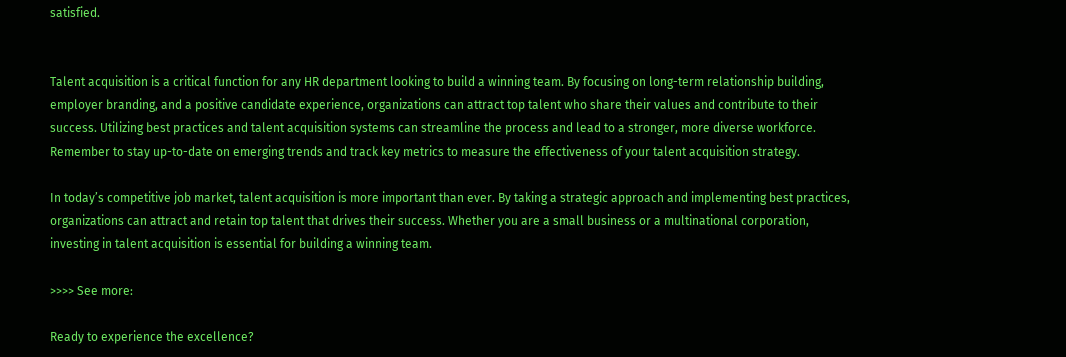satisfied.


Talent acquisition is a critical function for any HR department looking to build a winning team. By focusing on long-term relationship building, employer branding, and a positive candidate experience, organizations can attract top talent who share their values and contribute to their success. Utilizing best practices and talent acquisition systems can streamline the process and lead to a stronger, more diverse workforce. Remember to stay up-to-date on emerging trends and track key metrics to measure the effectiveness of your talent acquisition strategy.

In today’s competitive job market, talent acquisition is more important than ever. By taking a strategic approach and implementing best practices, organizations can attract and retain top talent that drives their success. Whether you are a small business or a multinational corporation, investing in talent acquisition is essential for building a winning team.

>>>> See more:

Ready to experience the excellence?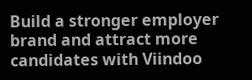Build a stronger employer brand and attract more candidates with Viindoo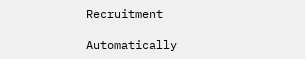Recruitment

Automatically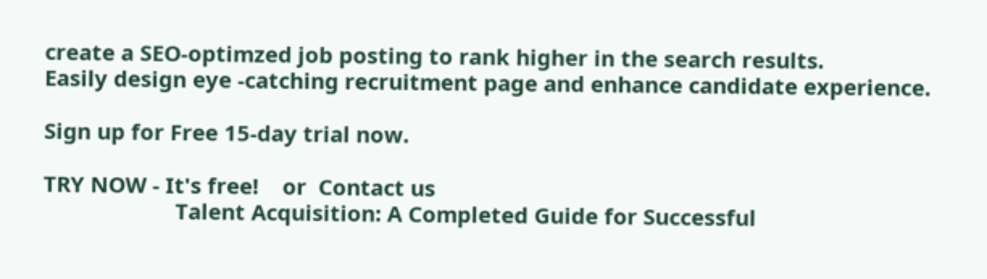create a SEO-optimzed job posting to rank higher in the search results.
Easily design eye -catching recruitment page and enhance candidate experience.

Sign up for Free 15-day trial now.

TRY NOW - It's free!    or  Contact us
                      Talent Acquisition: A Completed Guide for Successful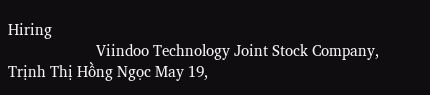Hiring
                      Viindoo Technology Joint Stock Company, Trịnh Thị Hồng Ngọc May 19,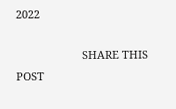2022

                      SHARE THIS POST